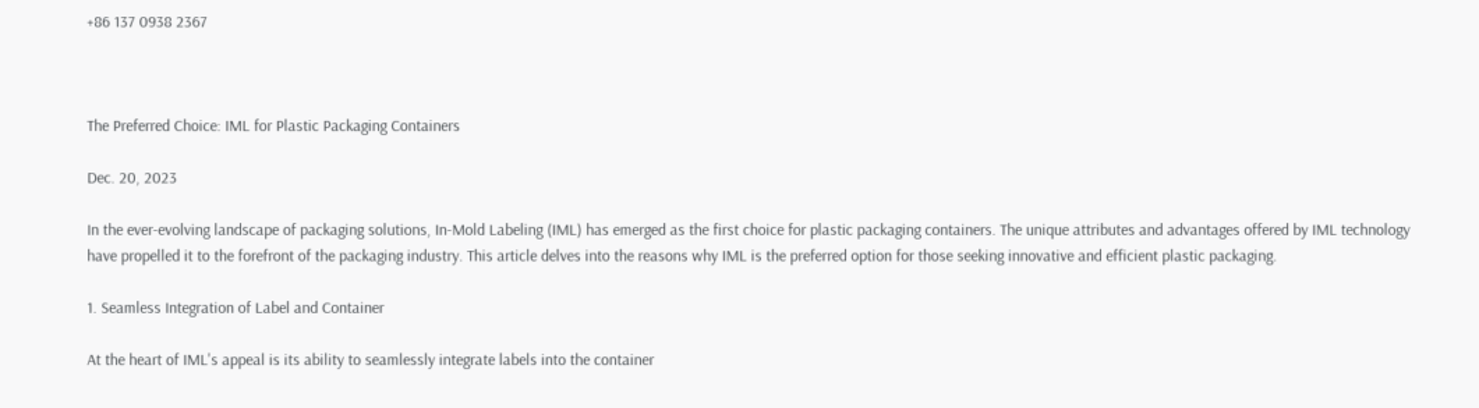+86 137 0938 2367



The Preferred Choice: IML for Plastic Packaging Containers

Dec. 20, 2023

In the ever-evolving landscape of packaging solutions, In-Mold Labeling (IML) has emerged as the first choice for plastic packaging containers. The unique attributes and advantages offered by IML technology have propelled it to the forefront of the packaging industry. This article delves into the reasons why IML is the preferred option for those seeking innovative and efficient plastic packaging.

1. Seamless Integration of Label and Container

At the heart of IML's appeal is its ability to seamlessly integrate labels into the container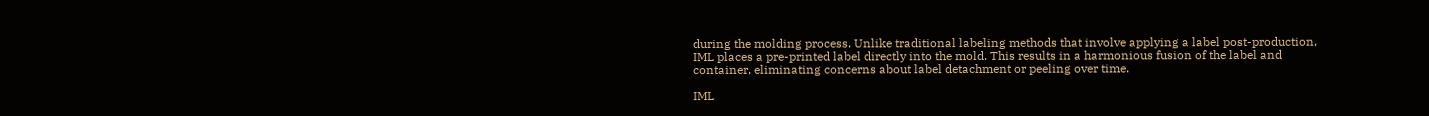during the molding process. Unlike traditional labeling methods that involve applying a label post-production, IML places a pre-printed label directly into the mold. This results in a harmonious fusion of the label and container, eliminating concerns about label detachment or peeling over time.

IML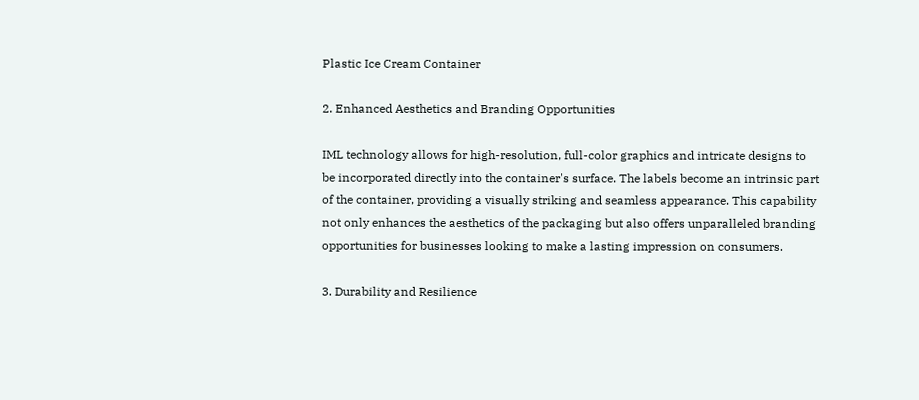Plastic Ice Cream Container

2. Enhanced Aesthetics and Branding Opportunities

IML technology allows for high-resolution, full-color graphics and intricate designs to be incorporated directly into the container's surface. The labels become an intrinsic part of the container, providing a visually striking and seamless appearance. This capability not only enhances the aesthetics of the packaging but also offers unparalleled branding opportunities for businesses looking to make a lasting impression on consumers.

3. Durability and Resilience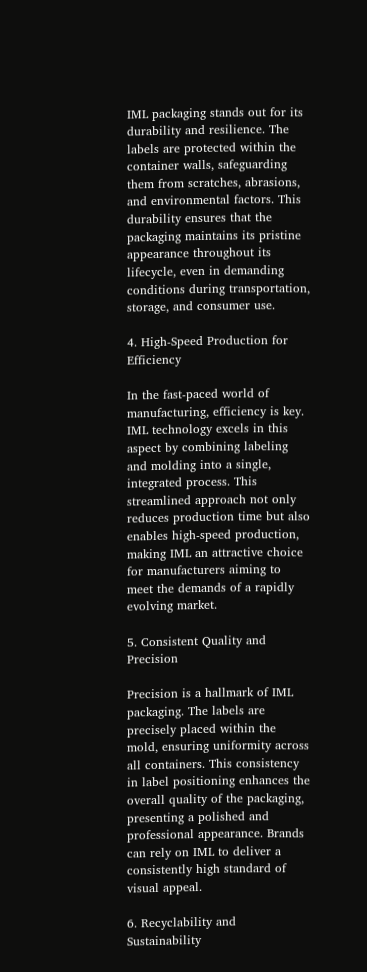IML packaging stands out for its durability and resilience. The labels are protected within the container walls, safeguarding them from scratches, abrasions, and environmental factors. This durability ensures that the packaging maintains its pristine appearance throughout its lifecycle, even in demanding conditions during transportation, storage, and consumer use.

4. High-Speed Production for Efficiency

In the fast-paced world of manufacturing, efficiency is key. IML technology excels in this aspect by combining labeling and molding into a single, integrated process. This streamlined approach not only reduces production time but also enables high-speed production, making IML an attractive choice for manufacturers aiming to meet the demands of a rapidly evolving market.

5. Consistent Quality and Precision

Precision is a hallmark of IML packaging. The labels are precisely placed within the mold, ensuring uniformity across all containers. This consistency in label positioning enhances the overall quality of the packaging, presenting a polished and professional appearance. Brands can rely on IML to deliver a consistently high standard of visual appeal.

6. Recyclability and Sustainability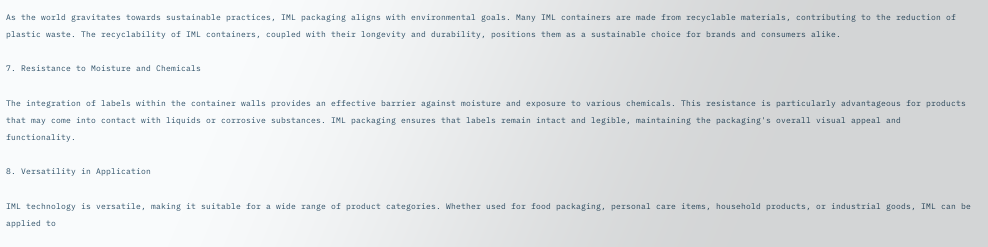As the world gravitates towards sustainable practices, IML packaging aligns with environmental goals. Many IML containers are made from recyclable materials, contributing to the reduction of plastic waste. The recyclability of IML containers, coupled with their longevity and durability, positions them as a sustainable choice for brands and consumers alike.

7. Resistance to Moisture and Chemicals

The integration of labels within the container walls provides an effective barrier against moisture and exposure to various chemicals. This resistance is particularly advantageous for products that may come into contact with liquids or corrosive substances. IML packaging ensures that labels remain intact and legible, maintaining the packaging's overall visual appeal and functionality.

8. Versatility in Application

IML technology is versatile, making it suitable for a wide range of product categories. Whether used for food packaging, personal care items, household products, or industrial goods, IML can be applied to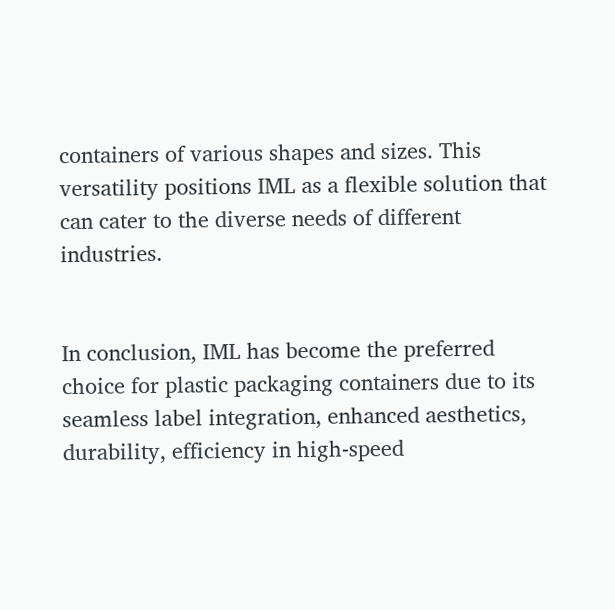containers of various shapes and sizes. This versatility positions IML as a flexible solution that can cater to the diverse needs of different industries.


In conclusion, IML has become the preferred choice for plastic packaging containers due to its seamless label integration, enhanced aesthetics, durability, efficiency in high-speed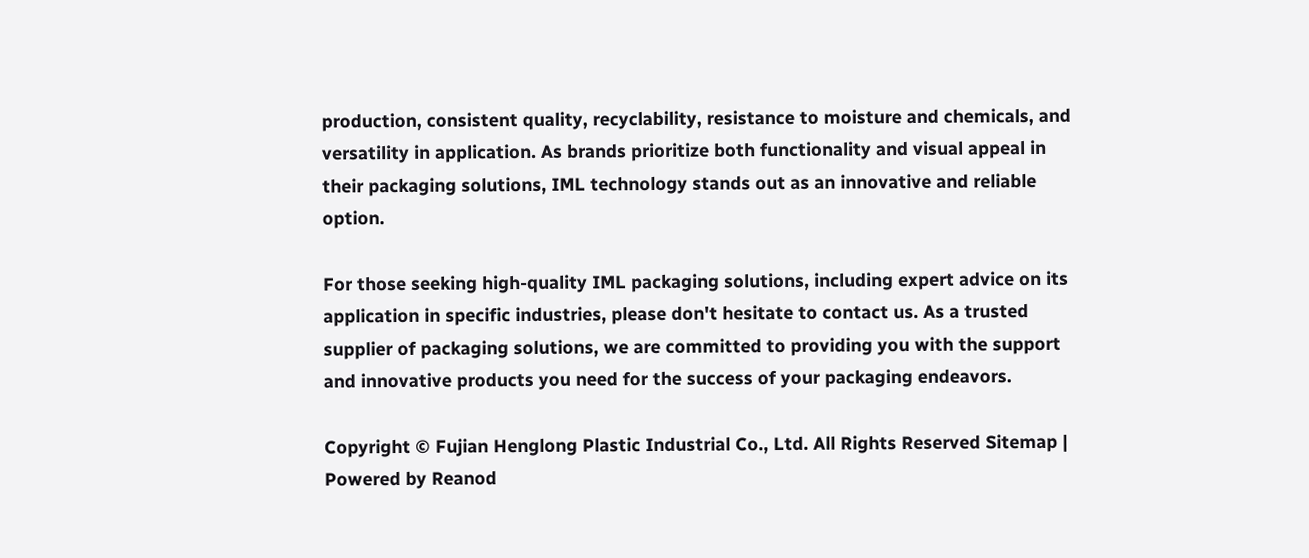production, consistent quality, recyclability, resistance to moisture and chemicals, and versatility in application. As brands prioritize both functionality and visual appeal in their packaging solutions, IML technology stands out as an innovative and reliable option.

For those seeking high-quality IML packaging solutions, including expert advice on its application in specific industries, please don't hesitate to contact us. As a trusted supplier of packaging solutions, we are committed to providing you with the support and innovative products you need for the success of your packaging endeavors.

Copyright © Fujian Henglong Plastic Industrial Co., Ltd. All Rights Reserved Sitemap | Powered by Reanod